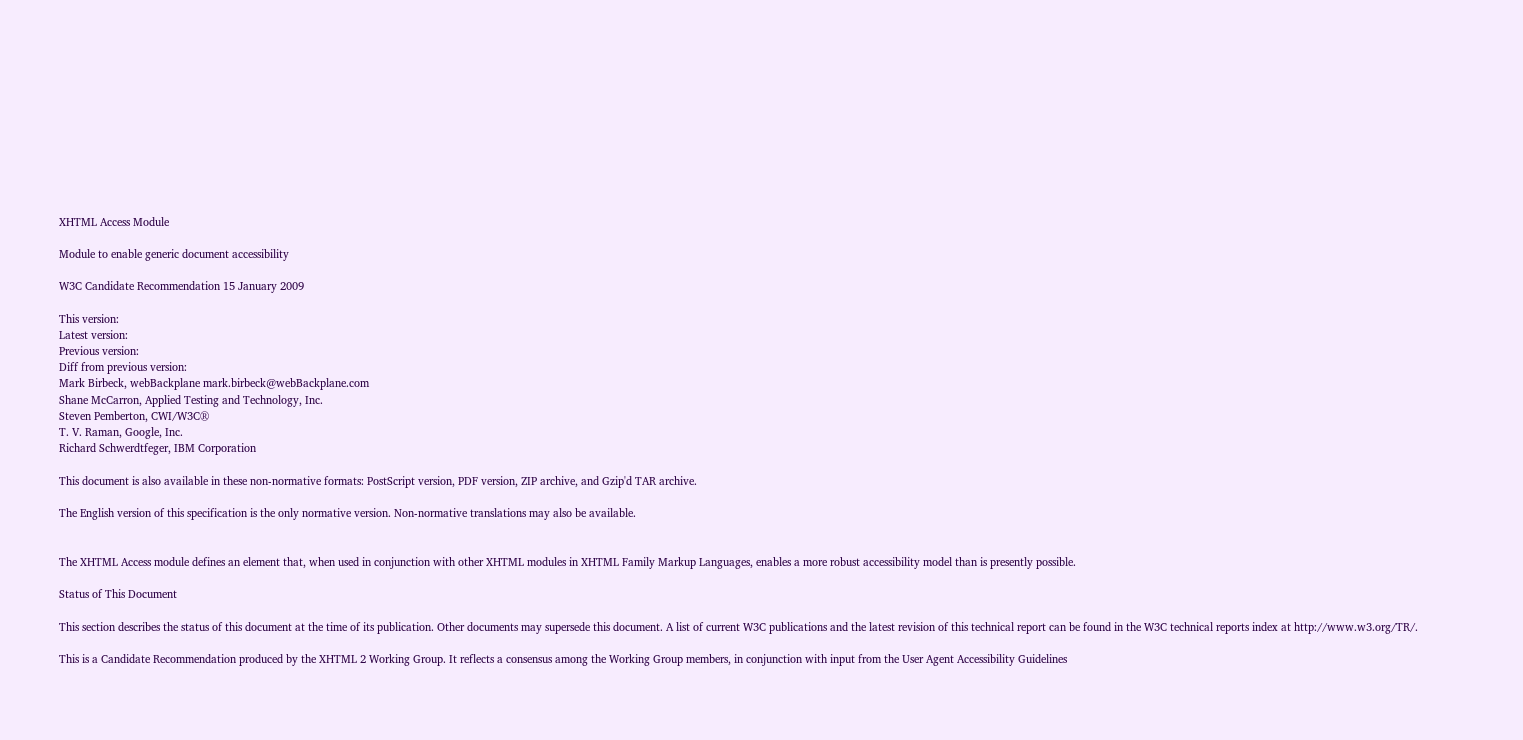XHTML Access Module

Module to enable generic document accessibility

W3C Candidate Recommendation 15 January 2009

This version:
Latest version:
Previous version:
Diff from previous version:
Mark Birbeck, webBackplane mark.birbeck@webBackplane.com
Shane McCarron, Applied Testing and Technology, Inc.
Steven Pemberton, CWI/W3C®
T. V. Raman, Google, Inc.
Richard Schwerdtfeger, IBM Corporation

This document is also available in these non-normative formats: PostScript version, PDF version, ZIP archive, and Gzip'd TAR archive.

The English version of this specification is the only normative version. Non-normative translations may also be available.


The XHTML Access module defines an element that, when used in conjunction with other XHTML modules in XHTML Family Markup Languages, enables a more robust accessibility model than is presently possible.

Status of This Document

This section describes the status of this document at the time of its publication. Other documents may supersede this document. A list of current W3C publications and the latest revision of this technical report can be found in the W3C technical reports index at http://www.w3.org/TR/.

This is a Candidate Recommendation produced by the XHTML 2 Working Group. It reflects a consensus among the Working Group members, in conjunction with input from the User Agent Accessibility Guidelines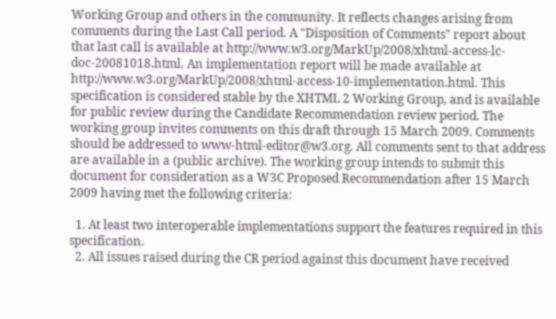Working Group and others in the community. It reflects changes arising from comments during the Last Call period. A "Disposition of Comments" report about that last call is available at http://www.w3.org/MarkUp/2008/xhtml-access-lc-doc-20081018.html. An implementation report will be made available at http://www.w3.org/MarkUp/2008/xhtml-access-10-implementation.html. This specification is considered stable by the XHTML 2 Working Group, and is available for public review during the Candidate Recommendation review period. The working group invites comments on this draft through 15 March 2009. Comments should be addressed to www-html-editor@w3.org. All comments sent to that address are available in a (public archive). The working group intends to submit this document for consideration as a W3C Proposed Recommendation after 15 March 2009 having met the following criteria:

  1. At least two interoperable implementations support the features required in this specification.
  2. All issues raised during the CR period against this document have received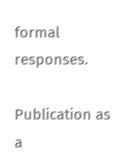formal responses.

Publication as a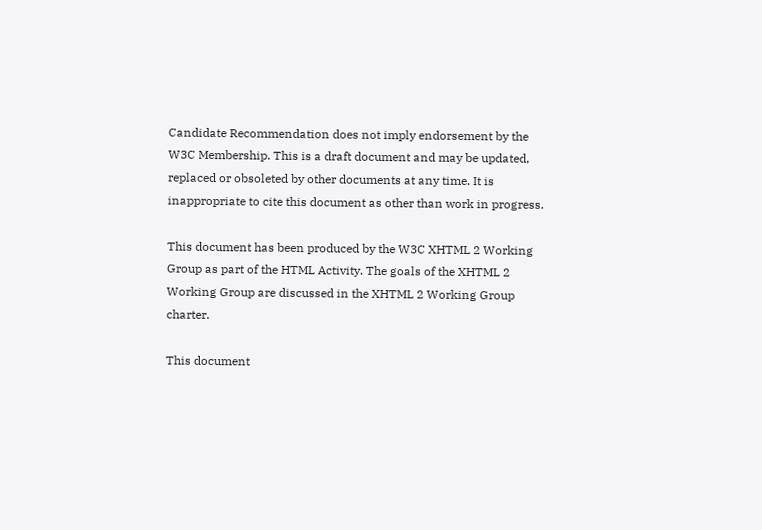Candidate Recommendation does not imply endorsement by the W3C Membership. This is a draft document and may be updated, replaced or obsoleted by other documents at any time. It is inappropriate to cite this document as other than work in progress.

This document has been produced by the W3C XHTML 2 Working Group as part of the HTML Activity. The goals of the XHTML 2 Working Group are discussed in the XHTML 2 Working Group charter.

This document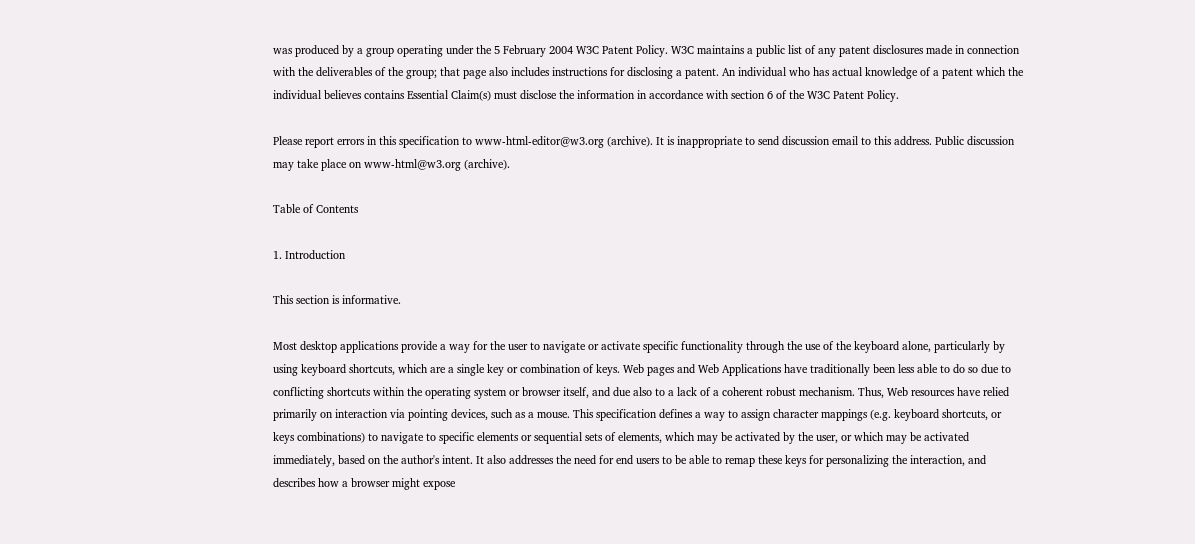was produced by a group operating under the 5 February 2004 W3C Patent Policy. W3C maintains a public list of any patent disclosures made in connection with the deliverables of the group; that page also includes instructions for disclosing a patent. An individual who has actual knowledge of a patent which the individual believes contains Essential Claim(s) must disclose the information in accordance with section 6 of the W3C Patent Policy.

Please report errors in this specification to www-html-editor@w3.org (archive). It is inappropriate to send discussion email to this address. Public discussion may take place on www-html@w3.org (archive).

Table of Contents

1. Introduction

This section is informative.

Most desktop applications provide a way for the user to navigate or activate specific functionality through the use of the keyboard alone, particularly by using keyboard shortcuts, which are a single key or combination of keys. Web pages and Web Applications have traditionally been less able to do so due to conflicting shortcuts within the operating system or browser itself, and due also to a lack of a coherent robust mechanism. Thus, Web resources have relied primarily on interaction via pointing devices, such as a mouse. This specification defines a way to assign character mappings (e.g. keyboard shortcuts, or keys combinations) to navigate to specific elements or sequential sets of elements, which may be activated by the user, or which may be activated immediately, based on the author's intent. It also addresses the need for end users to be able to remap these keys for personalizing the interaction, and describes how a browser might expose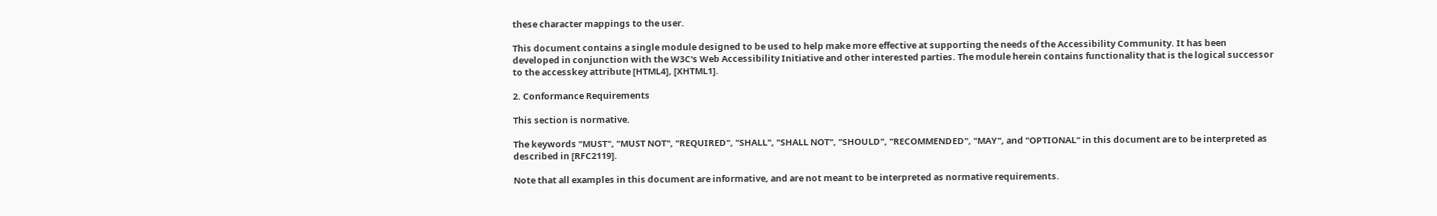these character mappings to the user.

This document contains a single module designed to be used to help make more effective at supporting the needs of the Accessibility Community. It has been developed in conjunction with the W3C's Web Accessibility Initiative and other interested parties. The module herein contains functionality that is the logical successor to the accesskey attribute [HTML4], [XHTML1].

2. Conformance Requirements

This section is normative.

The keywords "MUST", "MUST NOT", "REQUIRED", "SHALL", "SHALL NOT", "SHOULD", "RECOMMENDED", "MAY", and "OPTIONAL" in this document are to be interpreted as described in [RFC2119].

Note that all examples in this document are informative, and are not meant to be interpreted as normative requirements.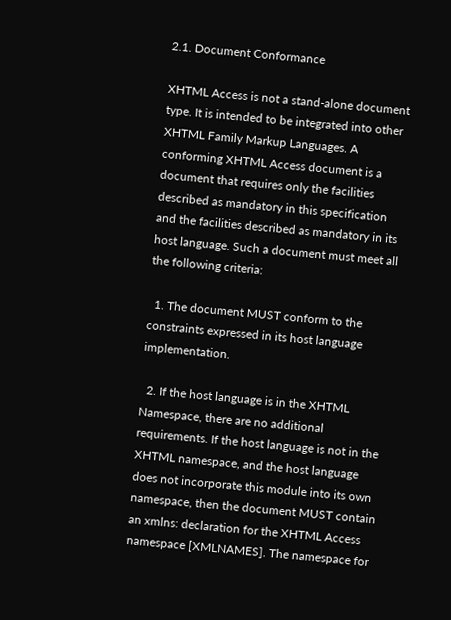2.1. Document Conformance

XHTML Access is not a stand-alone document type. It is intended to be integrated into other XHTML Family Markup Languages. A conforming XHTML Access document is a document that requires only the facilities described as mandatory in this specification and the facilities described as mandatory in its host language. Such a document must meet all the following criteria:

  1. The document MUST conform to the constraints expressed in its host language implementation.

  2. If the host language is in the XHTML Namespace, there are no additional requirements. If the host language is not in the XHTML namespace, and the host language does not incorporate this module into its own namespace, then the document MUST contain an xmlns: declaration for the XHTML Access namespace [XMLNAMES]. The namespace for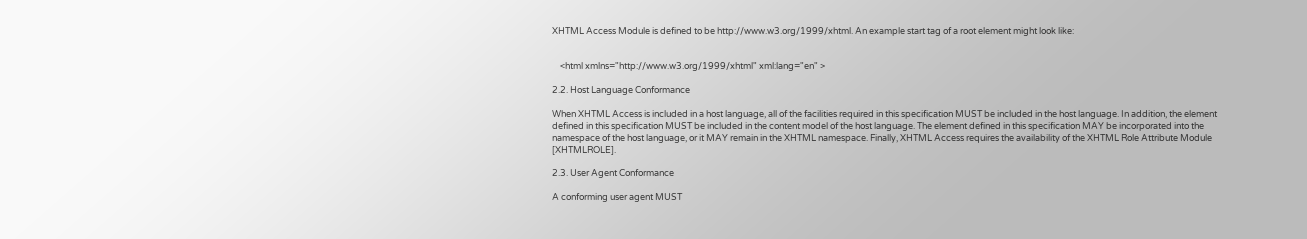XHTML Access Module is defined to be http://www.w3.org/1999/xhtml. An example start tag of a root element might look like:


    <html xmlns="http://www.w3.org/1999/xhtml" xml:lang="en" >

2.2. Host Language Conformance

When XHTML Access is included in a host language, all of the facilities required in this specification MUST be included in the host language. In addition, the element defined in this specification MUST be included in the content model of the host language. The element defined in this specification MAY be incorporated into the namespace of the host language, or it MAY remain in the XHTML namespace. Finally, XHTML Access requires the availability of the XHTML Role Attribute Module [XHTMLROLE].

2.3. User Agent Conformance

A conforming user agent MUST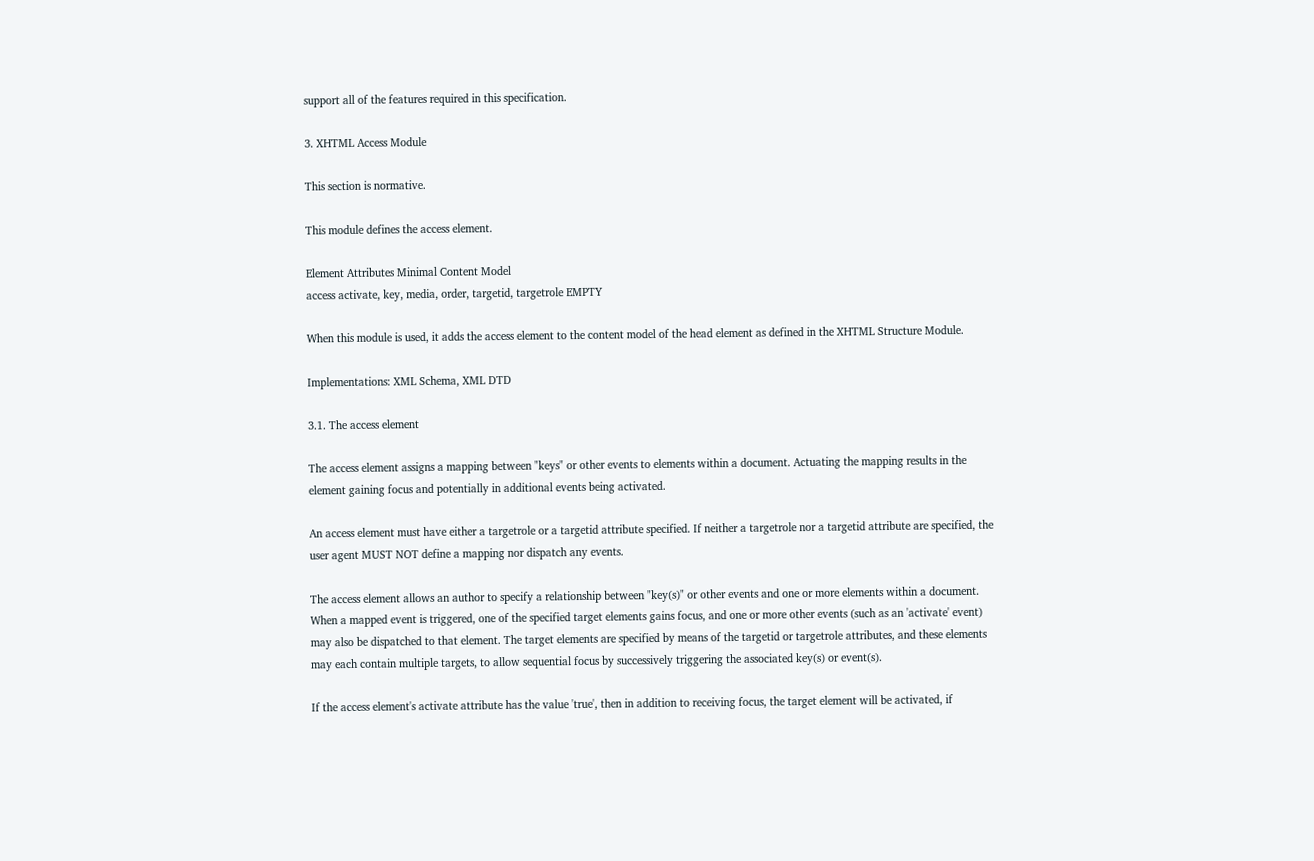support all of the features required in this specification.

3. XHTML Access Module

This section is normative.

This module defines the access element.

Element Attributes Minimal Content Model
access activate, key, media, order, targetid, targetrole EMPTY

When this module is used, it adds the access element to the content model of the head element as defined in the XHTML Structure Module.

Implementations: XML Schema, XML DTD

3.1. The access element

The access element assigns a mapping between "keys" or other events to elements within a document. Actuating the mapping results in the element gaining focus and potentially in additional events being activated.

An access element must have either a targetrole or a targetid attribute specified. If neither a targetrole nor a targetid attribute are specified, the user agent MUST NOT define a mapping nor dispatch any events.

The access element allows an author to specify a relationship between "key(s)" or other events and one or more elements within a document. When a mapped event is triggered, one of the specified target elements gains focus, and one or more other events (such as an 'activate' event) may also be dispatched to that element. The target elements are specified by means of the targetid or targetrole attributes, and these elements may each contain multiple targets, to allow sequential focus by successively triggering the associated key(s) or event(s).

If the access element's activate attribute has the value 'true', then in addition to receiving focus, the target element will be activated, if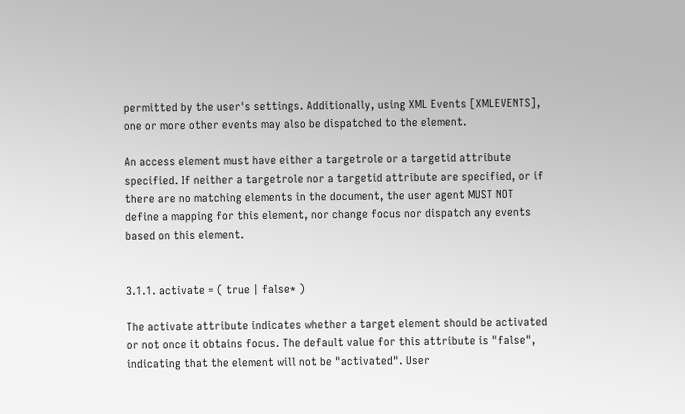permitted by the user's settings. Additionally, using XML Events [XMLEVENTS], one or more other events may also be dispatched to the element.

An access element must have either a targetrole or a targetid attribute specified. If neither a targetrole nor a targetid attribute are specified, or if there are no matching elements in the document, the user agent MUST NOT define a mapping for this element, nor change focus nor dispatch any events based on this element.


3.1.1. activate = ( true | false* )

The activate attribute indicates whether a target element should be activated or not once it obtains focus. The default value for this attribute is "false", indicating that the element will not be "activated". User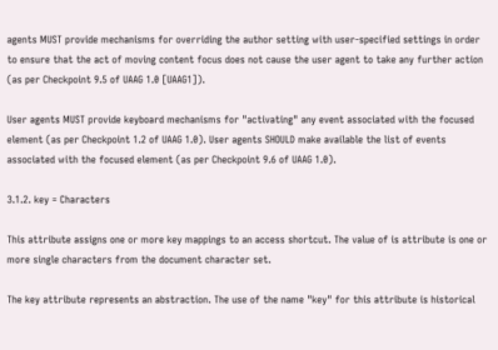agents MUST provide mechanisms for overriding the author setting with user-specified settings in order to ensure that the act of moving content focus does not cause the user agent to take any further action (as per Checkpoint 9.5 of UAAG 1.0 [UAAG1]).

User agents MUST provide keyboard mechanisms for "activating" any event associated with the focused element (as per Checkpoint 1.2 of UAAG 1.0). User agents SHOULD make available the list of events associated with the focused element (as per Checkpoint 9.6 of UAAG 1.0).

3.1.2. key = Characters

This attribute assigns one or more key mappings to an access shortcut. The value of is attribute is one or more single characters from the document character set.

The key attribute represents an abstraction. The use of the name "key" for this attribute is historical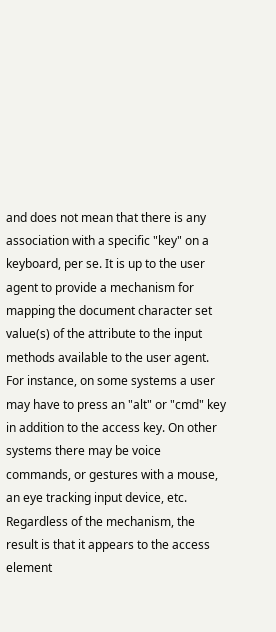and does not mean that there is any association with a specific "key" on a keyboard, per se. It is up to the user agent to provide a mechanism for mapping the document character set value(s) of the attribute to the input methods available to the user agent. For instance, on some systems a user may have to press an "alt" or "cmd" key in addition to the access key. On other systems there may be voice commands, or gestures with a mouse, an eye tracking input device, etc. Regardless of the mechanism, the result is that it appears to the access element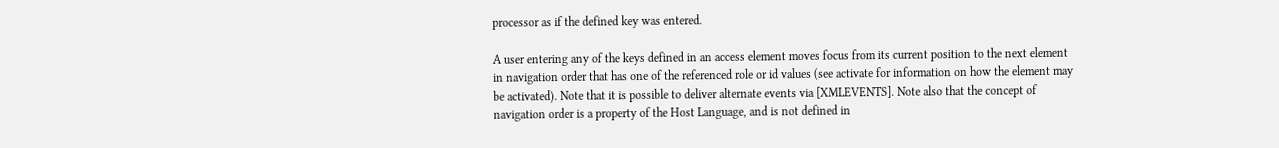processor as if the defined key was entered.

A user entering any of the keys defined in an access element moves focus from its current position to the next element in navigation order that has one of the referenced role or id values (see activate for information on how the element may be activated). Note that it is possible to deliver alternate events via [XMLEVENTS]. Note also that the concept of navigation order is a property of the Host Language, and is not defined in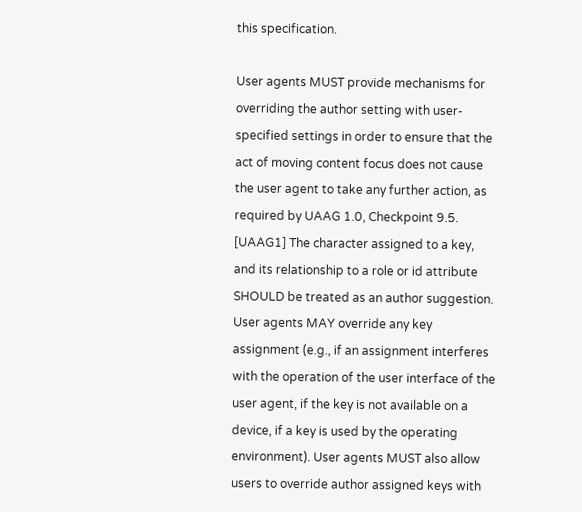this specification.

User agents MUST provide mechanisms for overriding the author setting with user-specified settings in order to ensure that the act of moving content focus does not cause the user agent to take any further action, as required by UAAG 1.0, Checkpoint 9.5. [UAAG1] The character assigned to a key, and its relationship to a role or id attribute SHOULD be treated as an author suggestion. User agents MAY override any key assignment (e.g., if an assignment interferes with the operation of the user interface of the user agent, if the key is not available on a device, if a key is used by the operating environment). User agents MUST also allow users to override author assigned keys with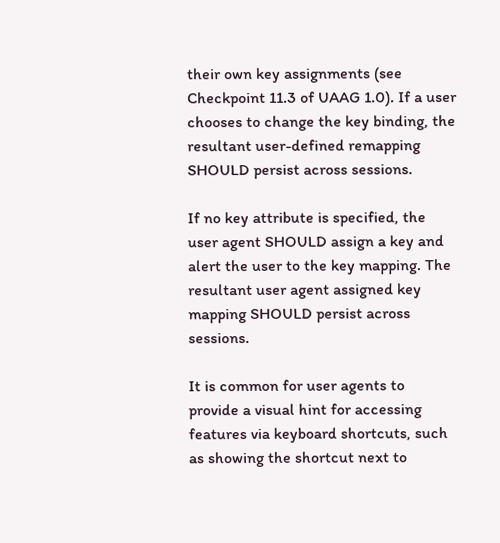their own key assignments (see Checkpoint 11.3 of UAAG 1.0). If a user chooses to change the key binding, the resultant user-defined remapping SHOULD persist across sessions.

If no key attribute is specified, the user agent SHOULD assign a key and alert the user to the key mapping. The resultant user agent assigned key mapping SHOULD persist across sessions.

It is common for user agents to provide a visual hint for accessing features via keyboard shortcuts, such as showing the shortcut next to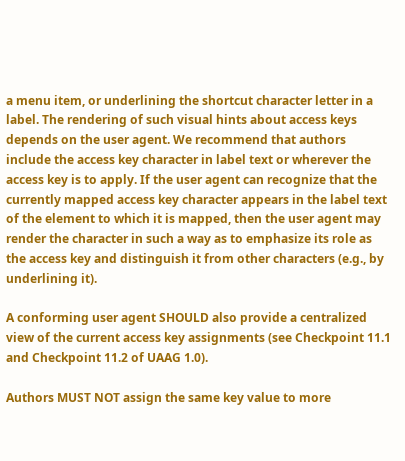a menu item, or underlining the shortcut character letter in a label. The rendering of such visual hints about access keys depends on the user agent. We recommend that authors include the access key character in label text or wherever the access key is to apply. If the user agent can recognize that the currently mapped access key character appears in the label text of the element to which it is mapped, then the user agent may render the character in such a way as to emphasize its role as the access key and distinguish it from other characters (e.g., by underlining it).

A conforming user agent SHOULD also provide a centralized view of the current access key assignments (see Checkpoint 11.1 and Checkpoint 11.2 of UAAG 1.0).

Authors MUST NOT assign the same key value to more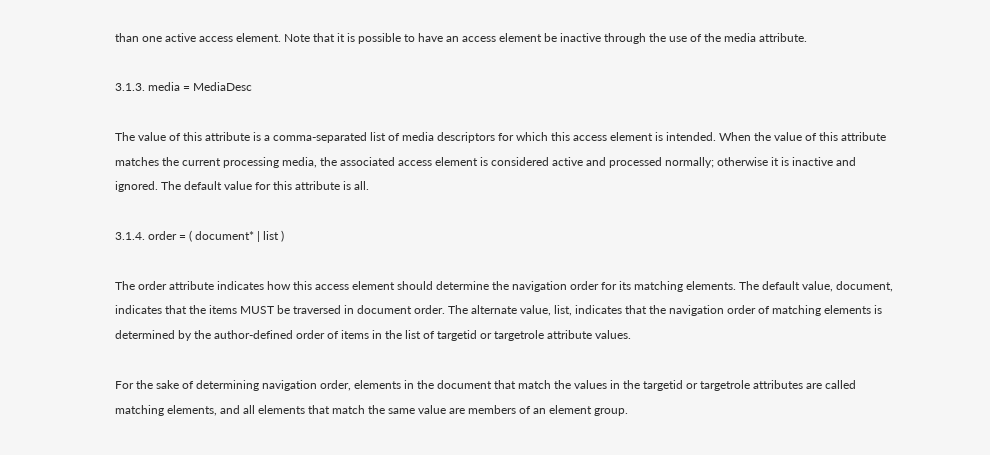than one active access element. Note that it is possible to have an access element be inactive through the use of the media attribute.

3.1.3. media = MediaDesc

The value of this attribute is a comma-separated list of media descriptors for which this access element is intended. When the value of this attribute matches the current processing media, the associated access element is considered active and processed normally; otherwise it is inactive and ignored. The default value for this attribute is all.

3.1.4. order = ( document* | list )

The order attribute indicates how this access element should determine the navigation order for its matching elements. The default value, document, indicates that the items MUST be traversed in document order. The alternate value, list, indicates that the navigation order of matching elements is determined by the author-defined order of items in the list of targetid or targetrole attribute values.

For the sake of determining navigation order, elements in the document that match the values in the targetid or targetrole attributes are called matching elements, and all elements that match the same value are members of an element group.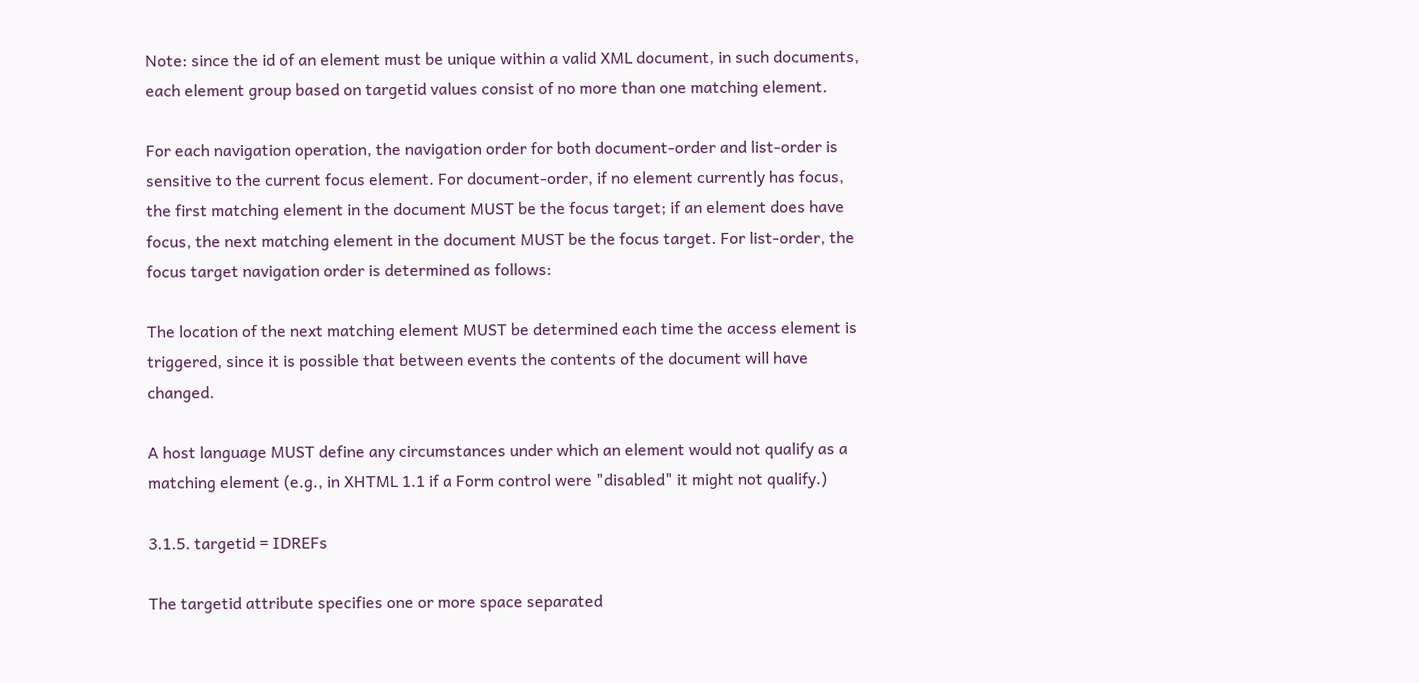Note: since the id of an element must be unique within a valid XML document, in such documents, each element group based on targetid values consist of no more than one matching element.

For each navigation operation, the navigation order for both document-order and list-order is sensitive to the current focus element. For document-order, if no element currently has focus, the first matching element in the document MUST be the focus target; if an element does have focus, the next matching element in the document MUST be the focus target. For list-order, the focus target navigation order is determined as follows:

The location of the next matching element MUST be determined each time the access element is triggered, since it is possible that between events the contents of the document will have changed.

A host language MUST define any circumstances under which an element would not qualify as a matching element (e.g., in XHTML 1.1 if a Form control were "disabled" it might not qualify.)

3.1.5. targetid = IDREFs

The targetid attribute specifies one or more space separated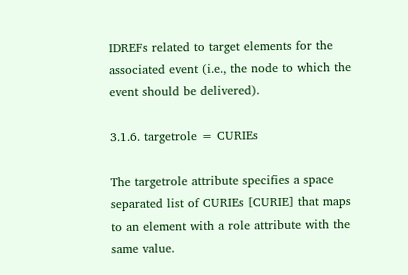IDREFs related to target elements for the associated event (i.e., the node to which the event should be delivered).

3.1.6. targetrole = CURIEs

The targetrole attribute specifies a space separated list of CURIEs [CURIE] that maps to an element with a role attribute with the same value.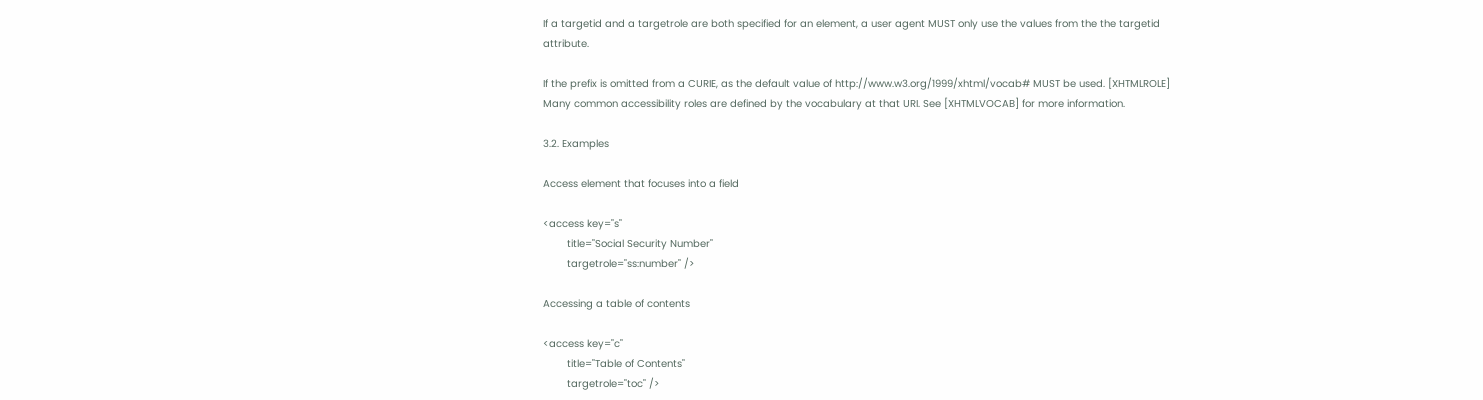If a targetid and a targetrole are both specified for an element, a user agent MUST only use the values from the the targetid attribute.

If the prefix is omitted from a CURIE, as the default value of http://www.w3.org/1999/xhtml/vocab# MUST be used. [XHTMLROLE] Many common accessibility roles are defined by the vocabulary at that URI. See [XHTMLVOCAB] for more information.

3.2. Examples

Access element that focuses into a field

<access key="s"
        title="Social Security Number"
        targetrole="ss:number" />

Accessing a table of contents

<access key="c"
        title="Table of Contents"
        targetrole="toc" />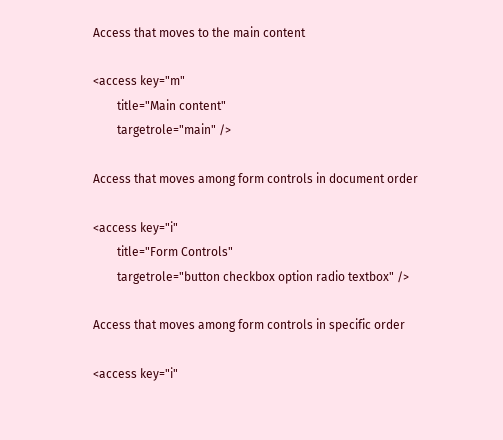Access that moves to the main content

<access key="m"
        title="Main content"
        targetrole="main" />

Access that moves among form controls in document order

<access key="i"
        title="Form Controls"
        targetrole="button checkbox option radio textbox" />

Access that moves among form controls in specific order

<access key="i"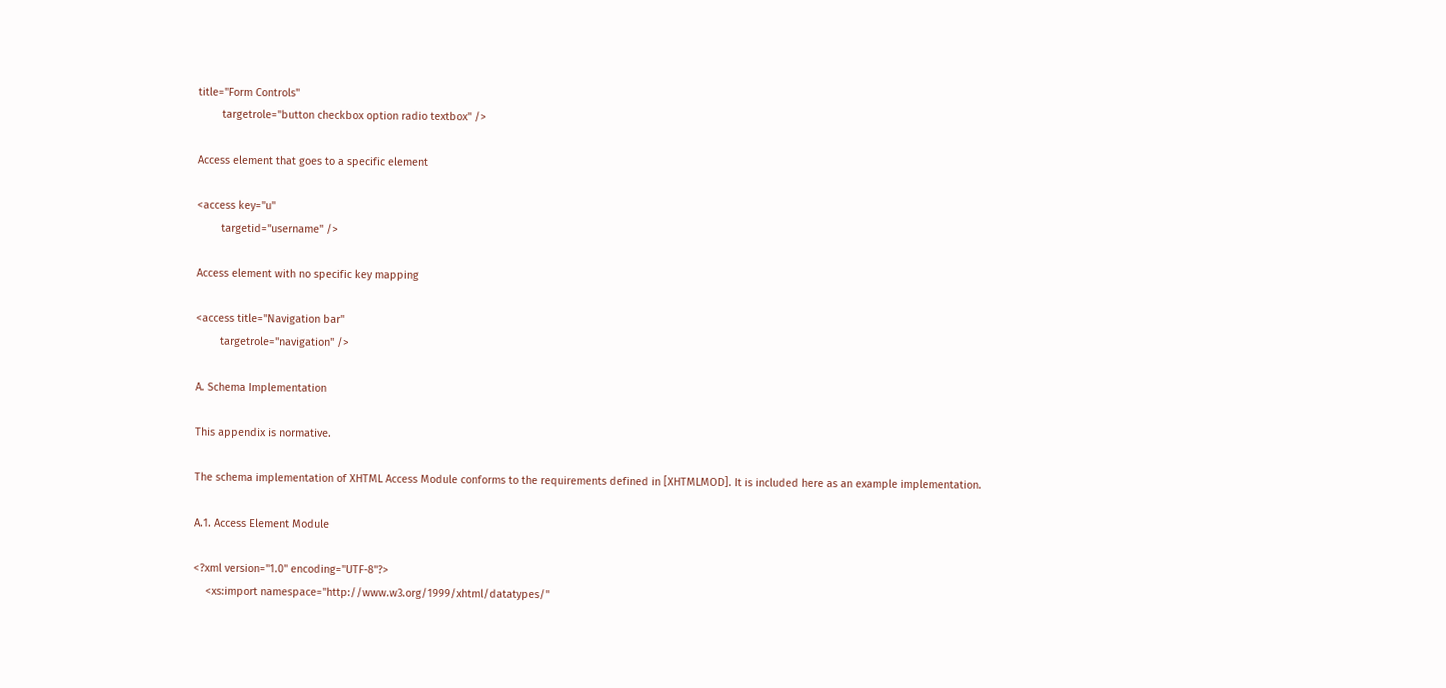title="Form Controls"
        targetrole="button checkbox option radio textbox" />

Access element that goes to a specific element

<access key="u"
        targetid="username" />

Access element with no specific key mapping

<access title="Navigation bar"
        targetrole="navigation" />

A. Schema Implementation

This appendix is normative.

The schema implementation of XHTML Access Module conforms to the requirements defined in [XHTMLMOD]. It is included here as an example implementation.

A.1. Access Element Module

<?xml version="1.0" encoding="UTF-8"?>
    <xs:import namespace="http://www.w3.org/1999/xhtml/datatypes/"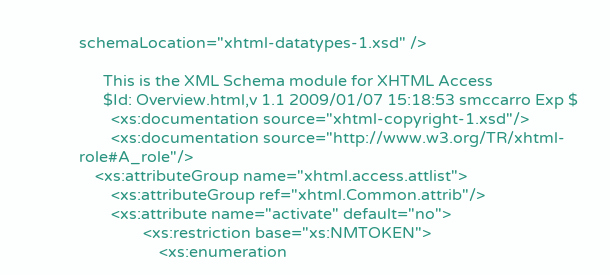schemaLocation="xhtml-datatypes-1.xsd" />

      This is the XML Schema module for XHTML Access
      $Id: Overview.html,v 1.1 2009/01/07 15:18:53 smccarro Exp $
        <xs:documentation source="xhtml-copyright-1.xsd"/>
        <xs:documentation source="http://www.w3.org/TR/xhtml-role#A_role"/>
    <xs:attributeGroup name="xhtml.access.attlist">
        <xs:attributeGroup ref="xhtml.Common.attrib"/>
        <xs:attribute name="activate" default="no">
                <xs:restriction base="xs:NMTOKEN">
                    <xs:enumeration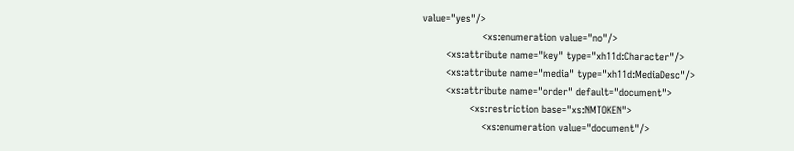value="yes"/>
                    <xs:enumeration value="no"/>
        <xs:attribute name="key" type="xh11d:Character"/>
        <xs:attribute name="media" type="xh11d:MediaDesc"/>
        <xs:attribute name="order" default="document">
                <xs:restriction base="xs:NMTOKEN">
                    <xs:enumeration value="document"/>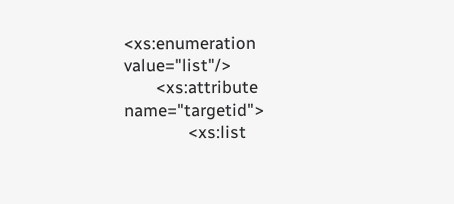<xs:enumeration value="list"/>
        <xs:attribute name="targetid">
                <xs:list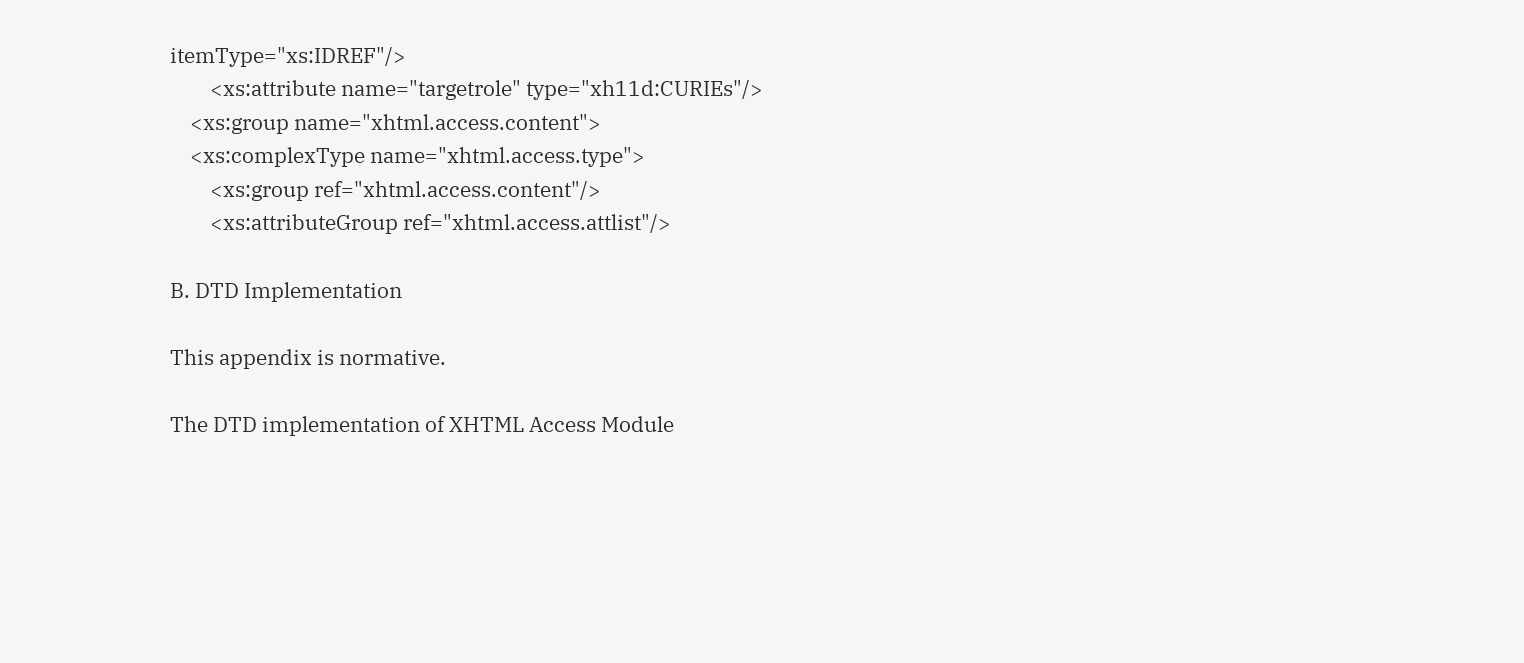itemType="xs:IDREF"/>
        <xs:attribute name="targetrole" type="xh11d:CURIEs"/>
    <xs:group name="xhtml.access.content">
    <xs:complexType name="xhtml.access.type">
        <xs:group ref="xhtml.access.content"/>
        <xs:attributeGroup ref="xhtml.access.attlist"/>

B. DTD Implementation

This appendix is normative.

The DTD implementation of XHTML Access Module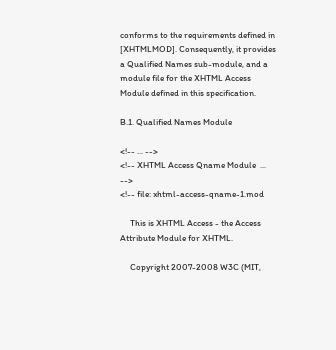conforms to the requirements defined in [XHTMLMOD]. Consequently, it provides a Qualified Names sub-module, and a module file for the XHTML Access Module defined in this specification.

B.1. Qualified Names Module

<!-- ... -->
<!-- XHTML Access Qname Module  ... -->
<!-- file: xhtml-access-qname-1.mod

     This is XHTML Access - the Access Attribute Module for XHTML.

     Copyright 2007-2008 W3C (MIT,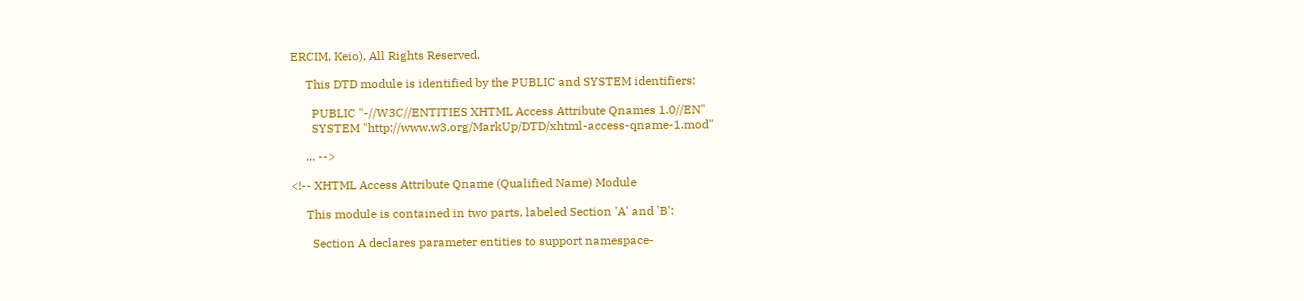ERCIM, Keio), All Rights Reserved.

     This DTD module is identified by the PUBLIC and SYSTEM identifiers:

       PUBLIC "-//W3C//ENTITIES XHTML Access Attribute Qnames 1.0//EN"
       SYSTEM "http://www.w3.org/MarkUp/DTD/xhtml-access-qname-1.mod"

     ... -->

<!-- XHTML Access Attribute Qname (Qualified Name) Module

     This module is contained in two parts, labeled Section 'A' and 'B':

       Section A declares parameter entities to support namespace-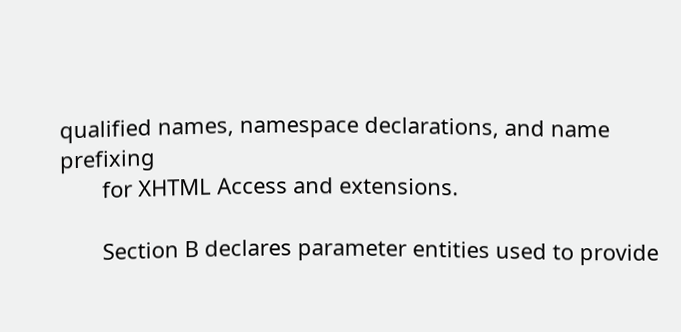qualified names, namespace declarations, and name prefixing
       for XHTML Access and extensions.

       Section B declares parameter entities used to provide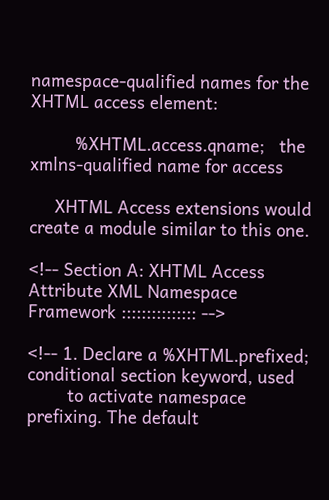namespace-qualified names for the XHTML access element:

         %XHTML.access.qname;   the xmlns-qualified name for access

     XHTML Access extensions would create a module similar to this one.

<!-- Section A: XHTML Access Attribute XML Namespace Framework ::::::::::::::: -->

<!-- 1. Declare a %XHTML.prefixed; conditional section keyword, used
        to activate namespace prefixing. The default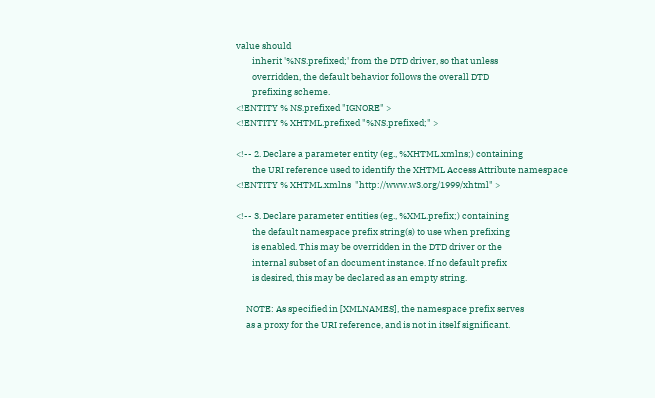value should
        inherit '%NS.prefixed;' from the DTD driver, so that unless
        overridden, the default behavior follows the overall DTD
        prefixing scheme.
<!ENTITY % NS.prefixed "IGNORE" >
<!ENTITY % XHTML.prefixed "%NS.prefixed;" >

<!-- 2. Declare a parameter entity (eg., %XHTML.xmlns;) containing
        the URI reference used to identify the XHTML Access Attribute namespace
<!ENTITY % XHTML.xmlns  "http://www.w3.org/1999/xhtml" >

<!-- 3. Declare parameter entities (eg., %XML.prefix;) containing
        the default namespace prefix string(s) to use when prefixing
        is enabled. This may be overridden in the DTD driver or the
        internal subset of an document instance. If no default prefix
        is desired, this may be declared as an empty string.

     NOTE: As specified in [XMLNAMES], the namespace prefix serves
     as a proxy for the URI reference, and is not in itself significant.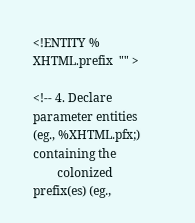<!ENTITY % XHTML.prefix  "" >

<!-- 4. Declare parameter entities (eg., %XHTML.pfx;) containing the
        colonized prefix(es) (eg.,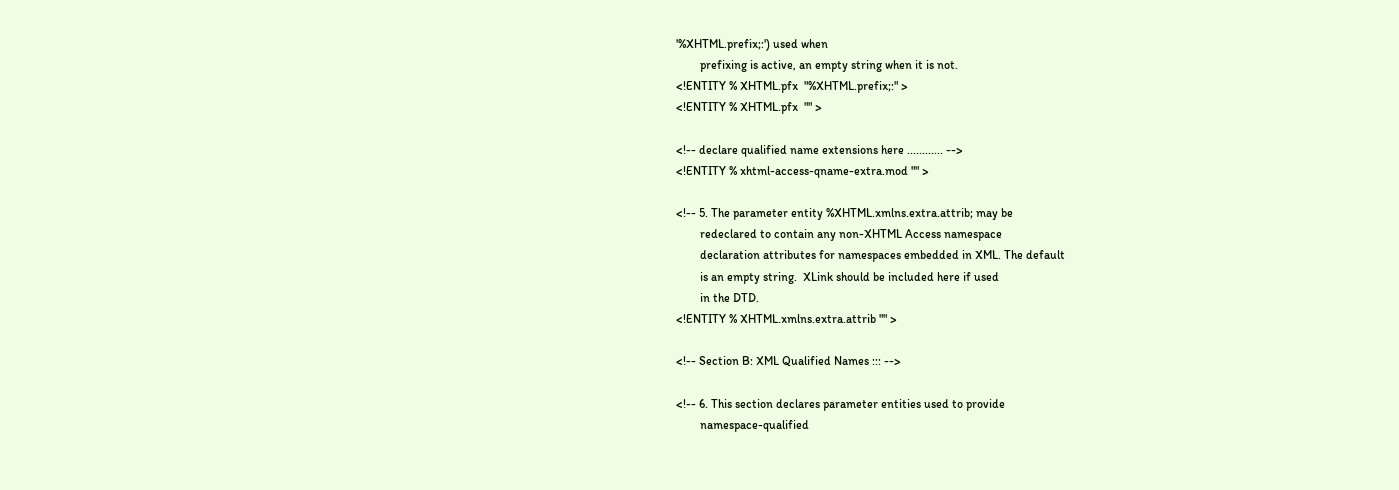'%XHTML.prefix;:') used when
        prefixing is active, an empty string when it is not.
<!ENTITY % XHTML.pfx  "%XHTML.prefix;:" >
<!ENTITY % XHTML.pfx  "" >

<!-- declare qualified name extensions here ............ -->
<!ENTITY % xhtml-access-qname-extra.mod "" >

<!-- 5. The parameter entity %XHTML.xmlns.extra.attrib; may be
        redeclared to contain any non-XHTML Access namespace
        declaration attributes for namespaces embedded in XML. The default
        is an empty string.  XLink should be included here if used
        in the DTD.
<!ENTITY % XHTML.xmlns.extra.attrib "" >

<!-- Section B: XML Qualified Names ::: -->

<!-- 6. This section declares parameter entities used to provide
        namespace-qualified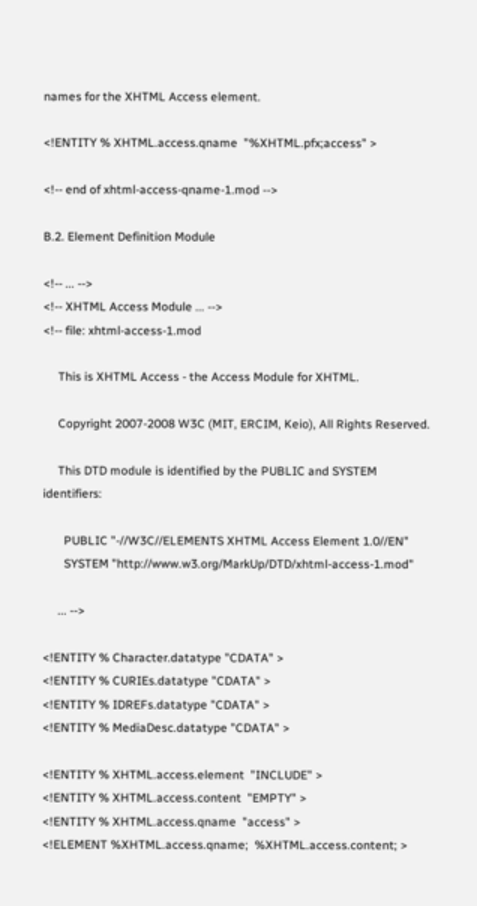names for the XHTML Access element.

<!ENTITY % XHTML.access.qname  "%XHTML.pfx;access" >

<!-- end of xhtml-access-qname-1.mod -->

B.2. Element Definition Module

<!-- ... -->
<!-- XHTML Access Module ... -->
<!-- file: xhtml-access-1.mod

     This is XHTML Access - the Access Module for XHTML.

     Copyright 2007-2008 W3C (MIT, ERCIM, Keio), All Rights Reserved.

     This DTD module is identified by the PUBLIC and SYSTEM identifiers:

       PUBLIC "-//W3C//ELEMENTS XHTML Access Element 1.0//EN"
       SYSTEM "http://www.w3.org/MarkUp/DTD/xhtml-access-1.mod"

     ... -->

<!ENTITY % Character.datatype "CDATA" >
<!ENTITY % CURIEs.datatype "CDATA" >
<!ENTITY % IDREFs.datatype "CDATA" >
<!ENTITY % MediaDesc.datatype "CDATA" >

<!ENTITY % XHTML.access.element  "INCLUDE" >
<!ENTITY % XHTML.access.content  "EMPTY" >
<!ENTITY % XHTML.access.qname  "access" >
<!ELEMENT %XHTML.access.qname;  %XHTML.access.content; >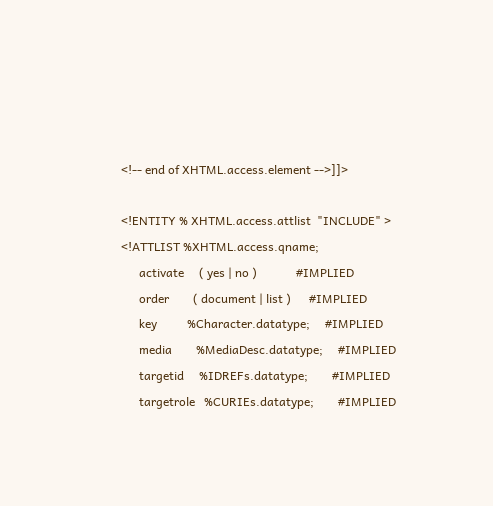<!-- end of XHTML.access.element -->]]>

<!ENTITY % XHTML.access.attlist  "INCLUDE" >
<!ATTLIST %XHTML.access.qname;
      activate     ( yes | no )             #IMPLIED
      order        ( document | list )      #IMPLIED
      key          %Character.datatype;     #IMPLIED
      media        %MediaDesc.datatype;     #IMPLIED
      targetid     %IDREFs.datatype;        #IMPLIED
      targetrole   %CURIEs.datatype;        #IMPLIED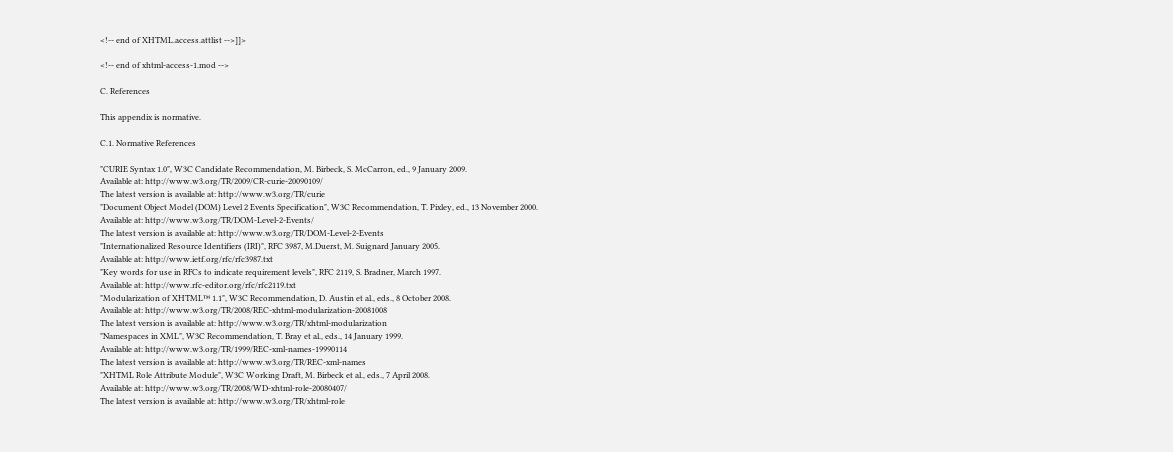<!-- end of XHTML.access.attlist -->]]>

<!-- end of xhtml-access-1.mod -->

C. References

This appendix is normative.

C.1. Normative References

"CURIE Syntax 1.0", W3C Candidate Recommendation, M. Birbeck, S. McCarron, ed., 9 January 2009.
Available at: http://www.w3.org/TR/2009/CR-curie-20090109/
The latest version is available at: http://www.w3.org/TR/curie
"Document Object Model (DOM) Level 2 Events Specification", W3C Recommendation, T. Pixley, ed., 13 November 2000.
Available at: http://www.w3.org/TR/DOM-Level-2-Events/
The latest version is available at: http://www.w3.org/TR/DOM-Level-2-Events
"Internationalized Resource Identifiers (IRI)", RFC 3987, M.Duerst, M. Suignard January 2005.
Available at: http://www.ietf.org/rfc/rfc3987.txt
"Key words for use in RFCs to indicate requirement levels", RFC 2119, S. Bradner, March 1997.
Available at: http://www.rfc-editor.org/rfc/rfc2119.txt
"Modularization of XHTML™ 1.1", W3C Recommendation, D. Austin et al., eds., 8 October 2008.
Available at: http://www.w3.org/TR/2008/REC-xhtml-modularization-20081008
The latest version is available at: http://www.w3.org/TR/xhtml-modularization
"Namespaces in XML", W3C Recommendation, T. Bray et al., eds., 14 January 1999.
Available at: http://www.w3.org/TR/1999/REC-xml-names-19990114
The latest version is available at: http://www.w3.org/TR/REC-xml-names
"XHTML Role Attribute Module", W3C Working Draft, M. Birbeck et al., eds., 7 April 2008.
Available at: http://www.w3.org/TR/2008/WD-xhtml-role-20080407/
The latest version is available at: http://www.w3.org/TR/xhtml-role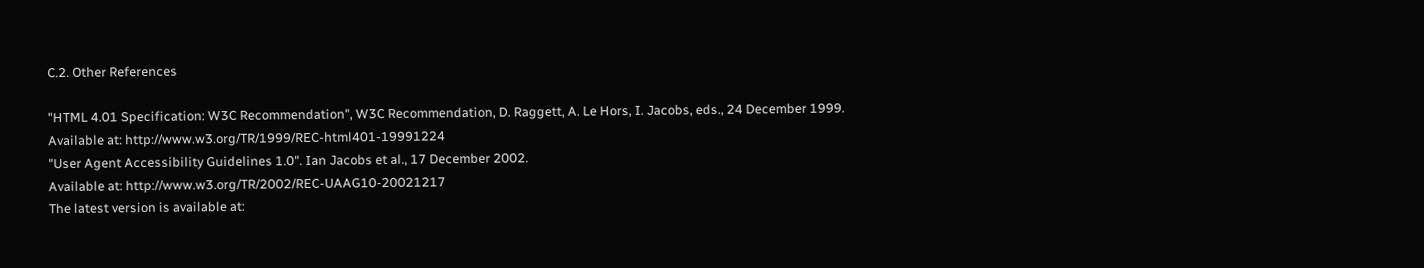C.2. Other References

"HTML 4.01 Specification: W3C Recommendation", W3C Recommendation, D. Raggett, A. Le Hors, I. Jacobs, eds., 24 December 1999.
Available at: http://www.w3.org/TR/1999/REC-html401-19991224
"User Agent Accessibility Guidelines 1.0". Ian Jacobs et al., 17 December 2002.
Available at: http://www.w3.org/TR/2002/REC-UAAG10-20021217
The latest version is available at: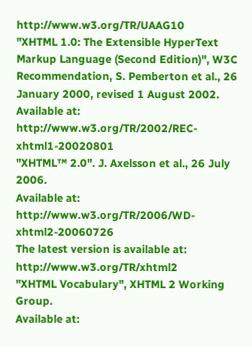http://www.w3.org/TR/UAAG10
"XHTML 1.0: The Extensible HyperText Markup Language (Second Edition)", W3C Recommendation, S. Pemberton et al., 26 January 2000, revised 1 August 2002.
Available at: http://www.w3.org/TR/2002/REC-xhtml1-20020801
"XHTML™ 2.0". J. Axelsson et al., 26 July 2006.
Available at: http://www.w3.org/TR/2006/WD-xhtml2-20060726
The latest version is available at: http://www.w3.org/TR/xhtml2
"XHTML Vocabulary", XHTML 2 Working Group.
Available at: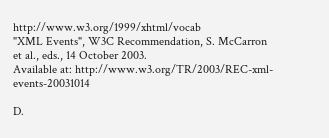http://www.w3.org/1999/xhtml/vocab
"XML Events", W3C Recommendation, S. McCarron et al., eds., 14 October 2003.
Available at: http://www.w3.org/TR/2003/REC-xml-events-20031014

D.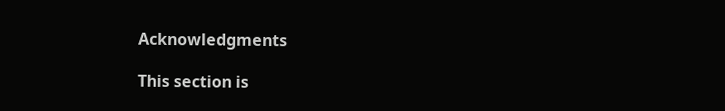Acknowledgments

This section is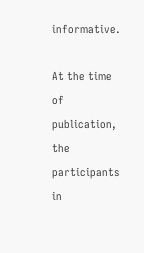informative.

At the time of publication, the participants in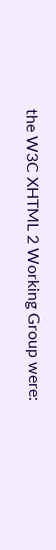the W3C XHTML 2 Working Group were: